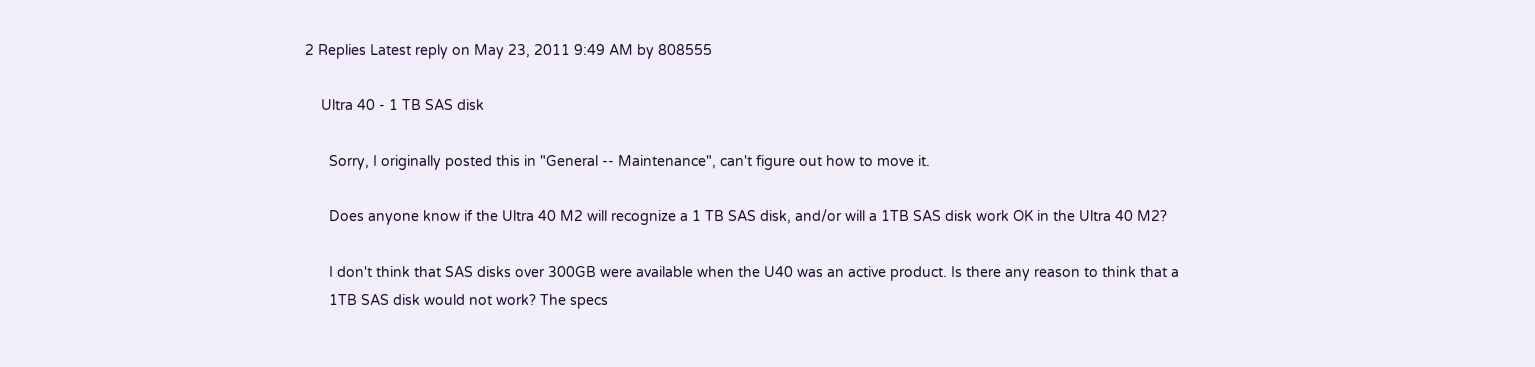2 Replies Latest reply on May 23, 2011 9:49 AM by 808555

    Ultra 40 - 1 TB SAS disk

      Sorry, I originally posted this in "General -- Maintenance", can't figure out how to move it.

      Does anyone know if the Ultra 40 M2 will recognize a 1 TB SAS disk, and/or will a 1TB SAS disk work OK in the Ultra 40 M2?

      I don't think that SAS disks over 300GB were available when the U40 was an active product. Is there any reason to think that a
      1TB SAS disk would not work? The specs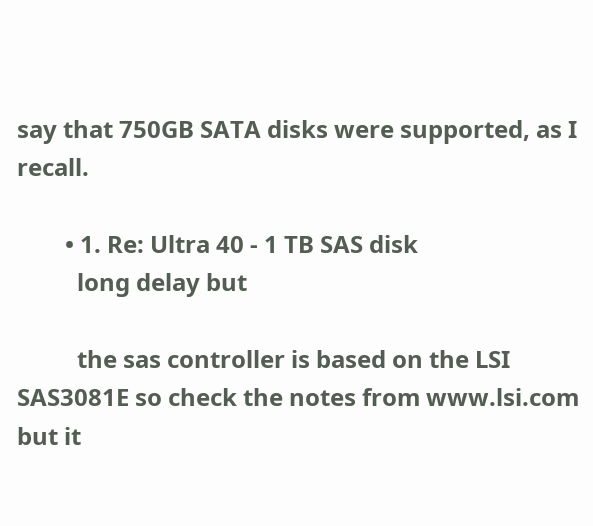say that 750GB SATA disks were supported, as I recall.

        • 1. Re: Ultra 40 - 1 TB SAS disk
          long delay but

          the sas controller is based on the LSI SAS3081E so check the notes from www.lsi.com but it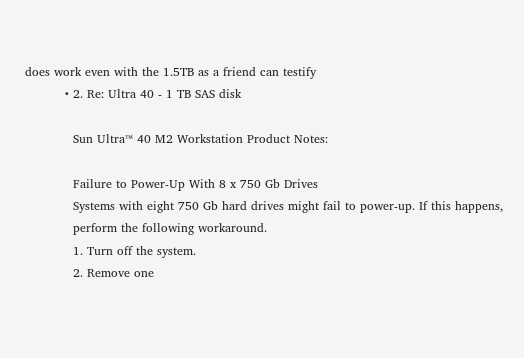does work even with the 1.5TB as a friend can testify
          • 2. Re: Ultra 40 - 1 TB SAS disk

            Sun Ultra™ 40 M2 Workstation Product Notes:

            Failure to Power-Up With 8 x 750 Gb Drives
            Systems with eight 750 Gb hard drives might fail to power-up. If this happens,
            perform the following workaround.
            1. Turn off the system.
            2. Remove one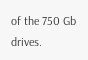of the 750 Gb drives.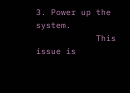3. Power up the system.
            This issue is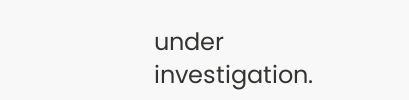under investigation.